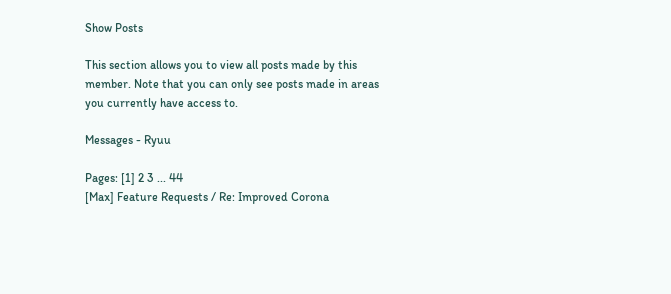Show Posts

This section allows you to view all posts made by this member. Note that you can only see posts made in areas you currently have access to.

Messages - Ryuu

Pages: [1] 2 3 ... 44
[Max] Feature Requests / Re: Improved Corona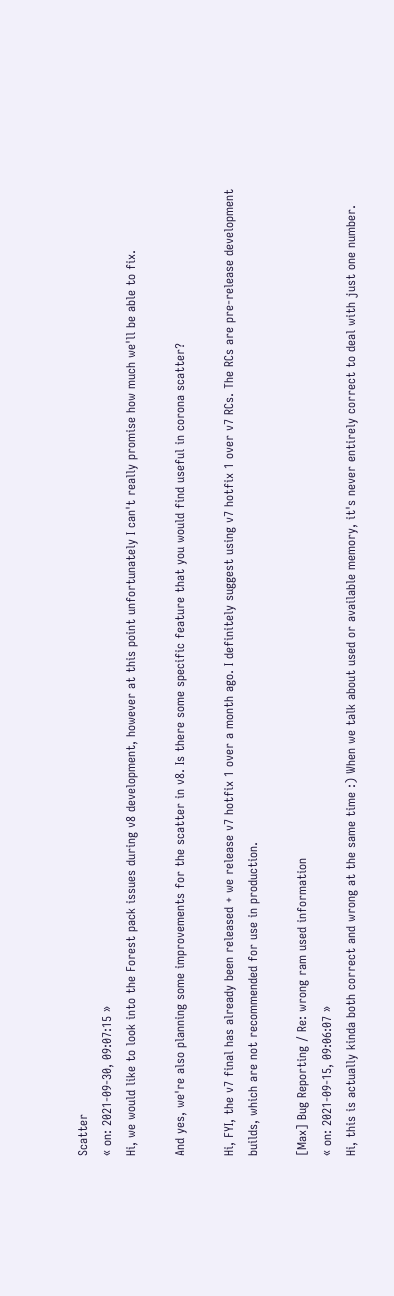Scatter
« on: 2021-09-30, 09:07:15 »
Hi, we would like to look into the Forest pack issues during v8 development, however at this point unfortunately I can't really promise how much we'll be able to fix.

And yes, we're also planning some improvements for the scatter in v8. Is there some specific feature that you would find useful in corona scatter?

Hi, FYI, the v7 final has already been released + we release v7 hotfix 1 over a month ago. I definitely suggest using v7 hotfix 1 over v7 RCs. The RCs are pre-release development builds, which are not recommended for use in production.

[Max] Bug Reporting / Re: wrong ram used information
« on: 2021-09-15, 09:06:07 »
Hi, this is actually kinda both correct and wrong at the same time :) When we talk about used or available memory, it's never entirely correct to deal with just one number.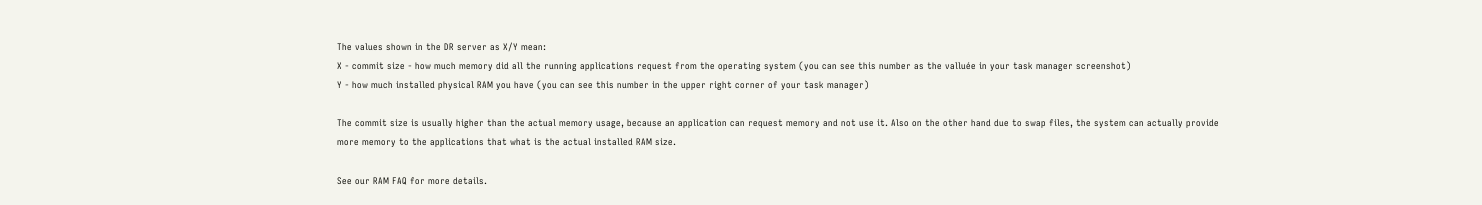The values shown in the DR server as X/Y mean:
X - commit size - how much memory did all the running applications request from the operating system (you can see this number as the valluée in your task manager screenshot)
Y - how much installed physical RAM you have (you can see this number in the upper right corner of your task manager)

The commit size is usually higher than the actual memory usage, because an application can request memory and not use it. Also on the other hand due to swap files, the system can actually provide more memory to the applications that what is the actual installed RAM size.

See our RAM FAQ for more details.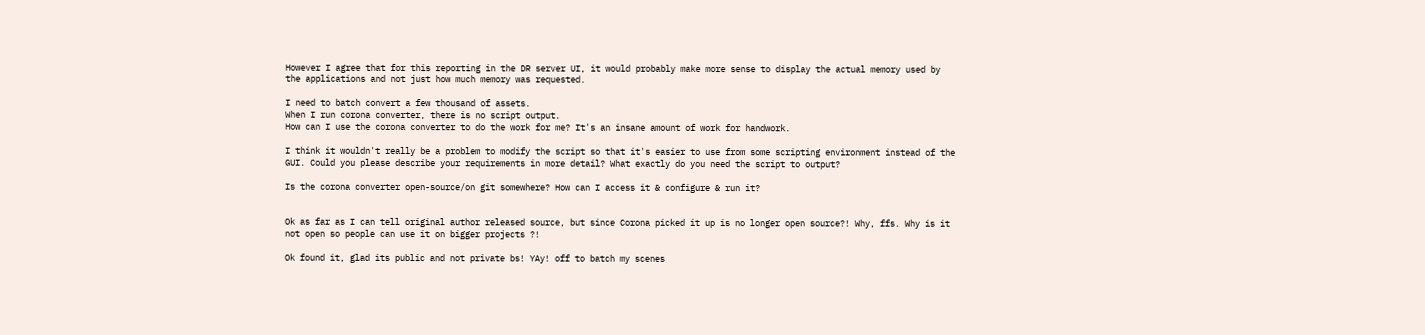However I agree that for this reporting in the DR server UI, it would probably make more sense to display the actual memory used by the applications and not just how much memory was requested.

I need to batch convert a few thousand of assets.
When I run corona converter, there is no script output.
How can I use the corona converter to do the work for me? It's an insane amount of work for handwork.

I think it wouldn't really be a problem to modify the script so that it's easier to use from some scripting environment instead of the GUI. Could you please describe your requirements in more detail? What exactly do you need the script to output?

Is the corona converter open-source/on git somewhere? How can I access it & configure & run it?


Ok as far as I can tell original author released source, but since Corona picked it up is no longer open source?! Why, ffs. Why is it not open so people can use it on bigger projects ?!

Ok found it, glad its public and not private bs! YAy! off to batch my scenes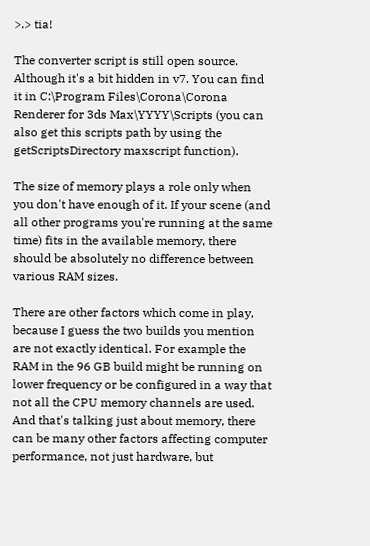>.> tia!

The converter script is still open source. Although it's a bit hidden in v7. You can find it in C:\Program Files\Corona\Corona Renderer for 3ds Max\YYYY\Scripts (you can also get this scripts path by using the getScriptsDirectory maxscript function).

The size of memory plays a role only when you don't have enough of it. If your scene (and all other programs you're running at the same time) fits in the available memory, there should be absolutely no difference between various RAM sizes.

There are other factors which come in play, because I guess the two builds you mention are not exactly identical. For example the RAM in the 96 GB build might be running on lower frequency or be configured in a way that not all the CPU memory channels are used. And that's talking just about memory, there can be many other factors affecting computer performance, not just hardware, but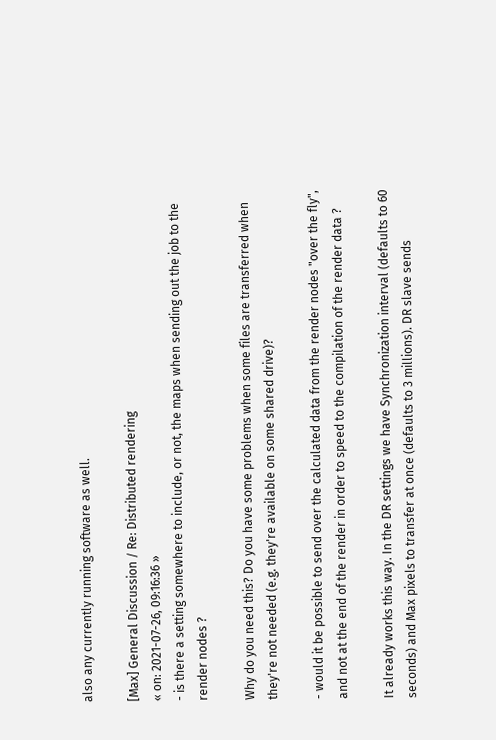also any currently running software as well.

[Max] General Discussion / Re: Distributed rendering
« on: 2021-07-26, 09:16:36 »
- is there a setting somewhere to include, or not, the maps when sending out the job to the render nodes ?

Why do you need this? Do you have some problems when some files are transferred when they're not needed (e.g. they're available on some shared drive)?

- would it be possible to send over the calculated data from the render nodes "over the fly", and not at the end of the render in order to speed to the compilation of the render data ?

It already works this way. In the DR settings we have Synchronization interval (defaults to 60 seconds) and Max pixels to transfer at once (defaults to 3 millions). DR slave sends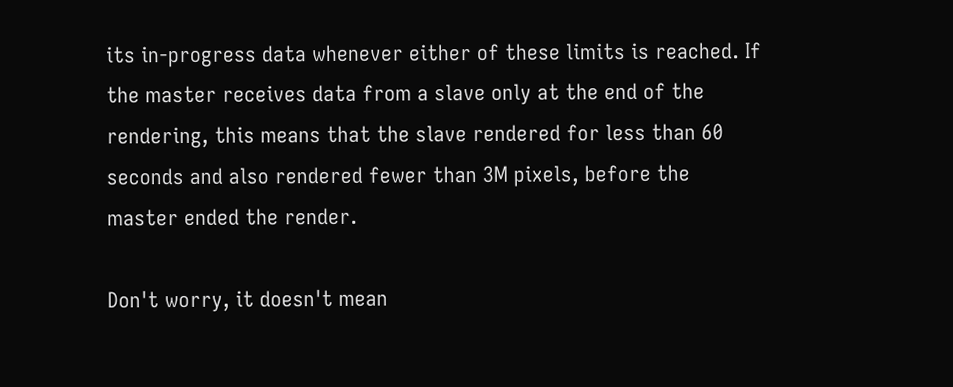its in-progress data whenever either of these limits is reached. If the master receives data from a slave only at the end of the rendering, this means that the slave rendered for less than 60 seconds and also rendered fewer than 3M pixels, before the master ended the render.

Don't worry, it doesn't mean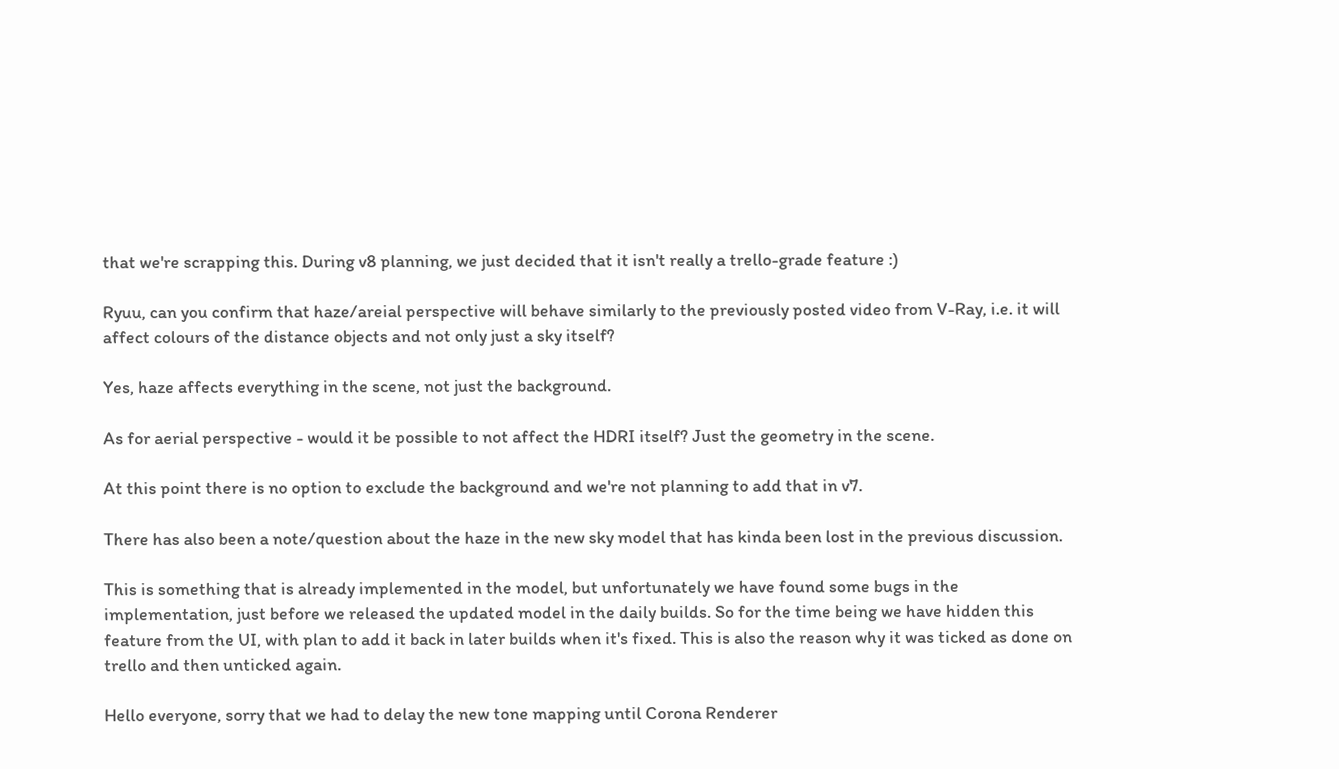that we're scrapping this. During v8 planning, we just decided that it isn't really a trello-grade feature :)

Ryuu, can you confirm that haze/areial perspective will behave similarly to the previously posted video from V-Ray, i.e. it will affect colours of the distance objects and not only just a sky itself?

Yes, haze affects everything in the scene, not just the background.

As for aerial perspective - would it be possible to not affect the HDRI itself? Just the geometry in the scene.

At this point there is no option to exclude the background and we're not planning to add that in v7.

There has also been a note/question about the haze in the new sky model that has kinda been lost in the previous discussion.

This is something that is already implemented in the model, but unfortunately we have found some bugs in the implementation, just before we released the updated model in the daily builds. So for the time being we have hidden this feature from the UI, with plan to add it back in later builds when it's fixed. This is also the reason why it was ticked as done on trello and then unticked again.

Hello everyone, sorry that we had to delay the new tone mapping until Corona Renderer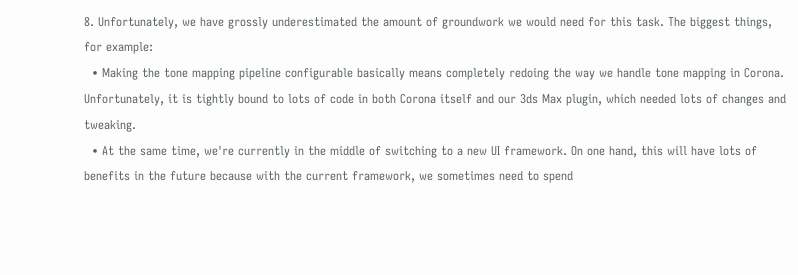8. Unfortunately, we have grossly underestimated the amount of groundwork we would need for this task. The biggest things, for example:
  • Making the tone mapping pipeline configurable basically means completely redoing the way we handle tone mapping in Corona. Unfortunately, it is tightly bound to lots of code in both Corona itself and our 3ds Max plugin, which needed lots of changes and tweaking.
  • At the same time, we're currently in the middle of switching to a new UI framework. On one hand, this will have lots of benefits in the future because with the current framework, we sometimes need to spend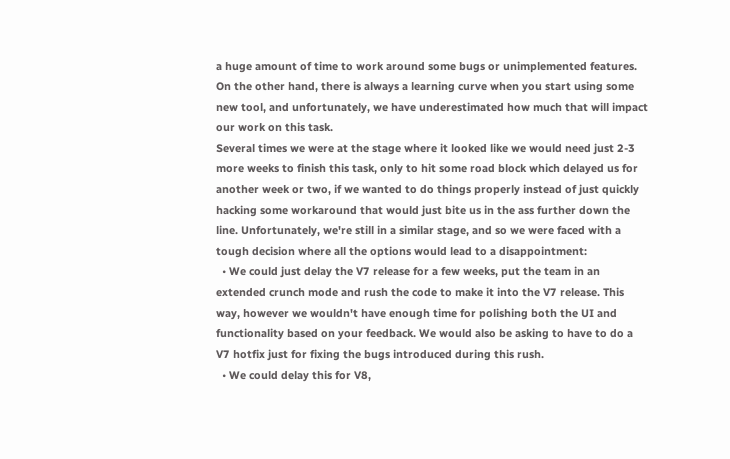a huge amount of time to work around some bugs or unimplemented features. On the other hand, there is always a learning curve when you start using some new tool, and unfortunately, we have underestimated how much that will impact our work on this task.
Several times we were at the stage where it looked like we would need just 2-3 more weeks to finish this task, only to hit some road block which delayed us for another week or two, if we wanted to do things properly instead of just quickly hacking some workaround that would just bite us in the ass further down the line. Unfortunately, we're still in a similar stage, and so we were faced with a tough decision where all the options would lead to a disappointment:
  • We could just delay the V7 release for a few weeks, put the team in an extended crunch mode and rush the code to make it into the V7 release. This way, however we wouldn't have enough time for polishing both the UI and functionality based on your feedback. We would also be asking to have to do a V7 hotfix just for fixing the bugs introduced during this rush.
  • We could delay this for V8,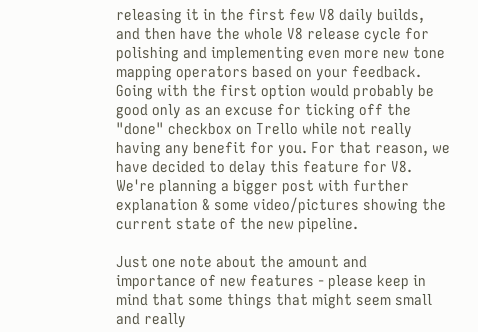releasing it in the first few V8 daily builds, and then have the whole V8 release cycle for polishing and implementing even more new tone mapping operators based on your feedback.
Going with the first option would probably be good only as an excuse for ticking off the "done" checkbox on Trello while not really having any benefit for you. For that reason, we have decided to delay this feature for V8. We're planning a bigger post with further explanation & some video/pictures showing the current state of the new pipeline.

Just one note about the amount and importance of new features - please keep in mind that some things that might seem small and really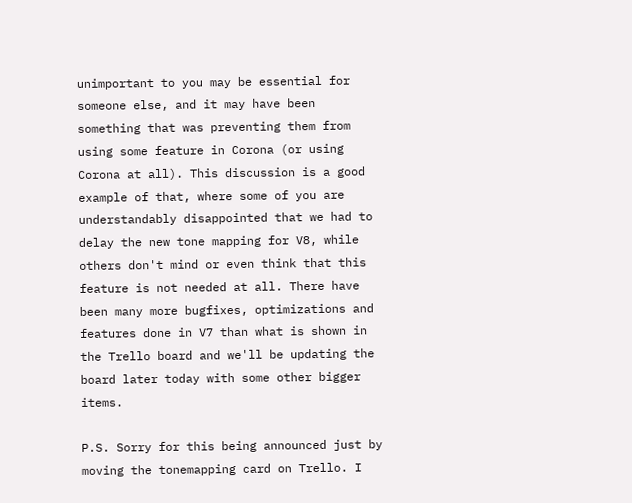unimportant to you may be essential for someone else, and it may have been something that was preventing them from using some feature in Corona (or using Corona at all). This discussion is a good example of that, where some of you are understandably disappointed that we had to delay the new tone mapping for V8, while others don't mind or even think that this feature is not needed at all. There have been many more bugfixes, optimizations and features done in V7 than what is shown in the Trello board and we'll be updating the board later today with some other bigger items.

P.S. Sorry for this being announced just by moving the tonemapping card on Trello. I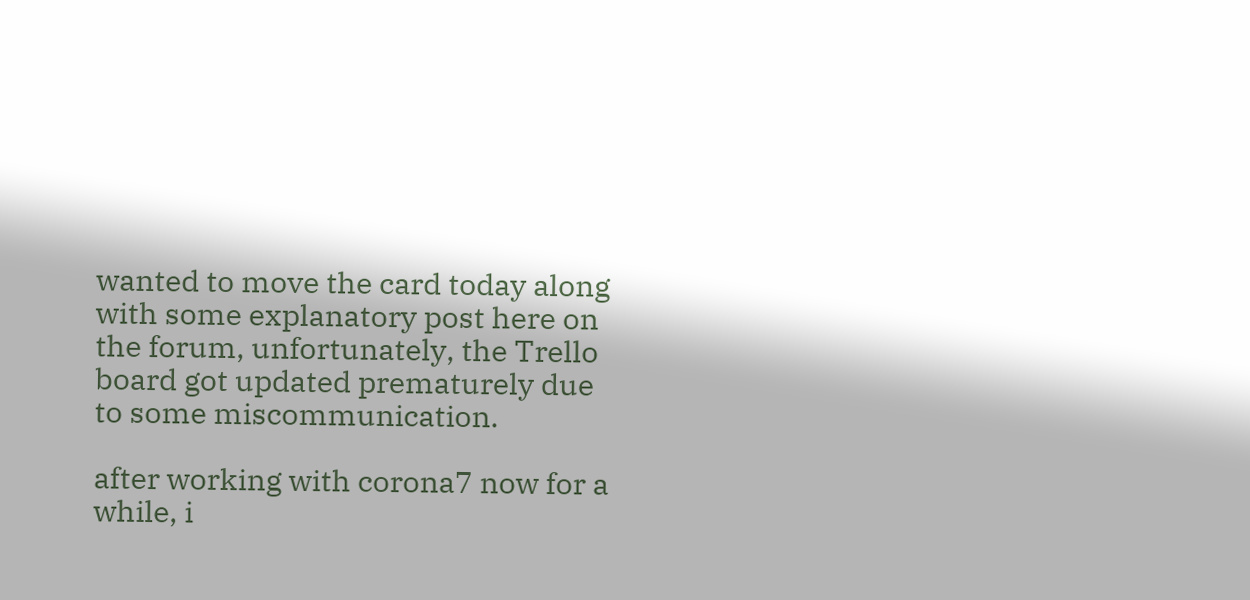wanted to move the card today along with some explanatory post here on the forum, unfortunately, the Trello board got updated prematurely due to some miscommunication.

after working with corona7 now for a while, i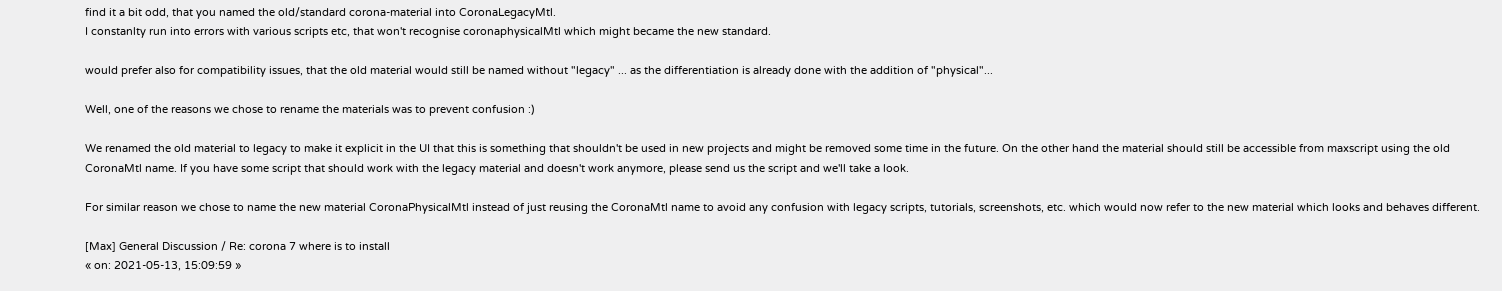find it a bit odd, that you named the old/standard corona-material into CoronaLegacyMtl.
I constanlty run into errors with various scripts etc, that won't recognise coronaphysicalMtl which might became the new standard.

would prefer also for compatibility issues, that the old material would still be named without "legacy" ... as the differentiation is already done with the addition of "physical"...

Well, one of the reasons we chose to rename the materials was to prevent confusion :)

We renamed the old material to legacy to make it explicit in the UI that this is something that shouldn't be used in new projects and might be removed some time in the future. On the other hand the material should still be accessible from maxscript using the old CoronaMtl name. If you have some script that should work with the legacy material and doesn't work anymore, please send us the script and we'll take a look.

For similar reason we chose to name the new material CoronaPhysicalMtl instead of just reusing the CoronaMtl name to avoid any confusion with legacy scripts, tutorials, screenshots, etc. which would now refer to the new material which looks and behaves different.

[Max] General Discussion / Re: corona 7 where is to install
« on: 2021-05-13, 15:09:59 »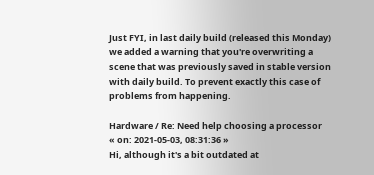Just FYI, in last daily build (released this Monday) we added a warning that you're overwriting a scene that was previously saved in stable version with daily build. To prevent exactly this case of problems from happening.

Hardware / Re: Need help choosing a processor
« on: 2021-05-03, 08:31:36 »
Hi, although it's a bit outdated at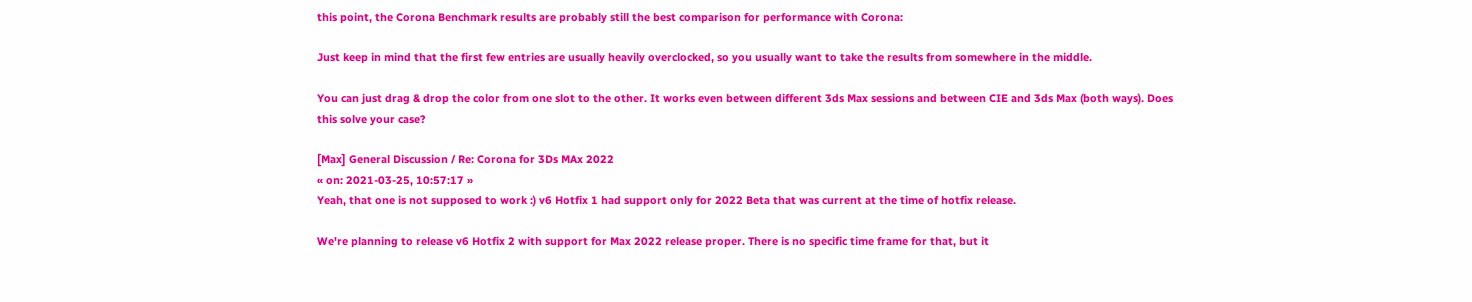this point, the Corona Benchmark results are probably still the best comparison for performance with Corona:

Just keep in mind that the first few entries are usually heavily overclocked, so you usually want to take the results from somewhere in the middle.

You can just drag & drop the color from one slot to the other. It works even between different 3ds Max sessions and between CIE and 3ds Max (both ways). Does this solve your case?

[Max] General Discussion / Re: Corona for 3Ds MAx 2022
« on: 2021-03-25, 10:57:17 »
Yeah, that one is not supposed to work :) v6 Hotfix 1 had support only for 2022 Beta that was current at the time of hotfix release.

We're planning to release v6 Hotfix 2 with support for Max 2022 release proper. There is no specific time frame for that, but it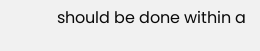should be done within a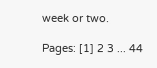week or two.

Pages: [1] 2 3 ... 44